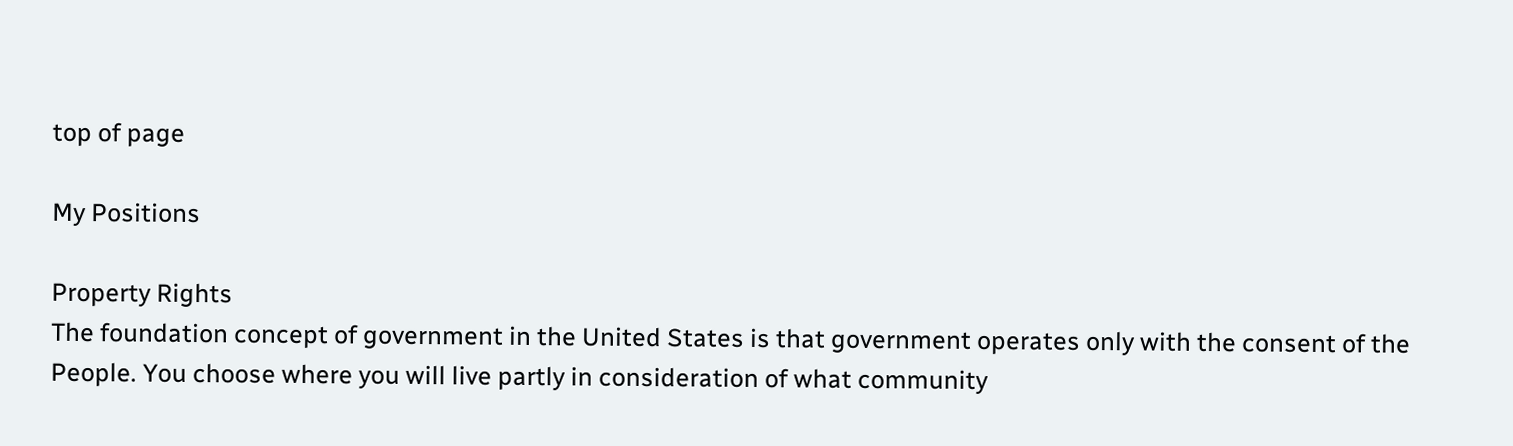top of page

My Positions

Property Rights
The foundation concept of government in the United States is that government operates only with the consent of the People. You choose where you will live partly in consideration of what community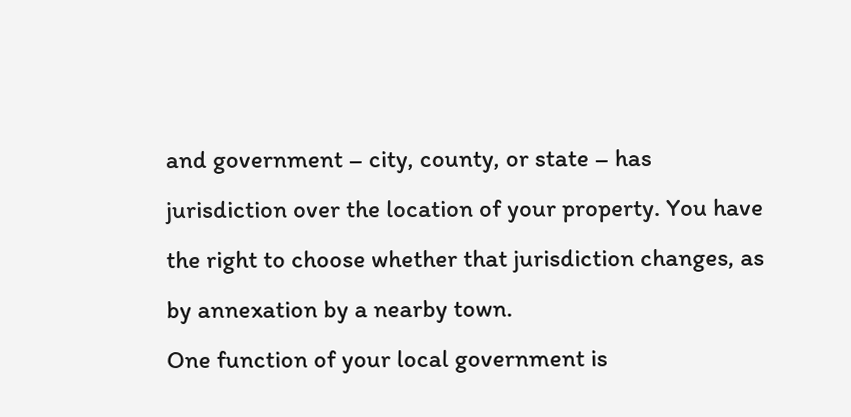and government – city, county, or state – has jurisdiction over the location of your property. You have the right to choose whether that jurisdiction changes, as by annexation by a nearby town.
One function of your local government is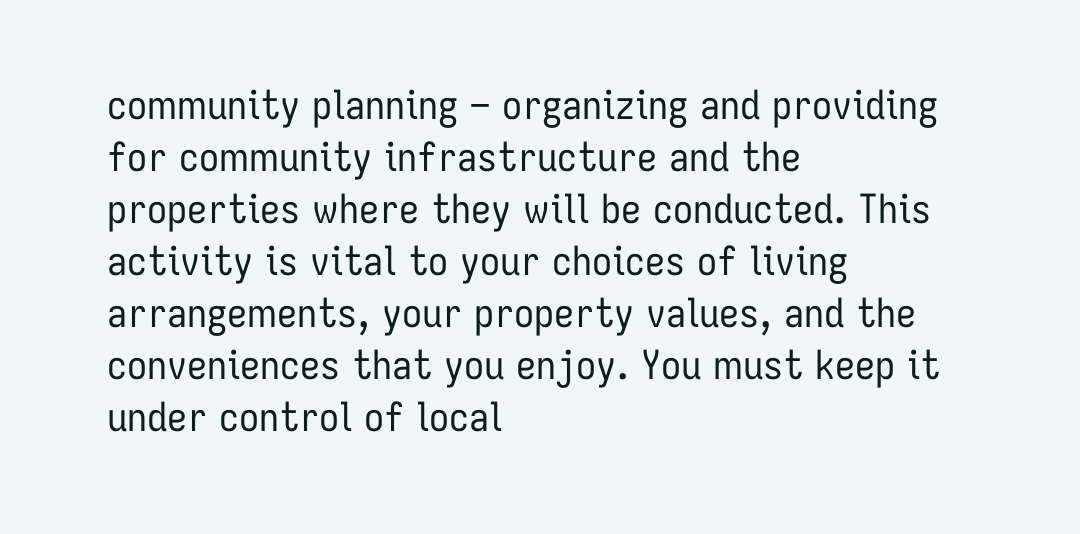community planning – organizing and providing for community infrastructure and the properties where they will be conducted. This activity is vital to your choices of living arrangements, your property values, and the conveniences that you enjoy. You must keep it under control of local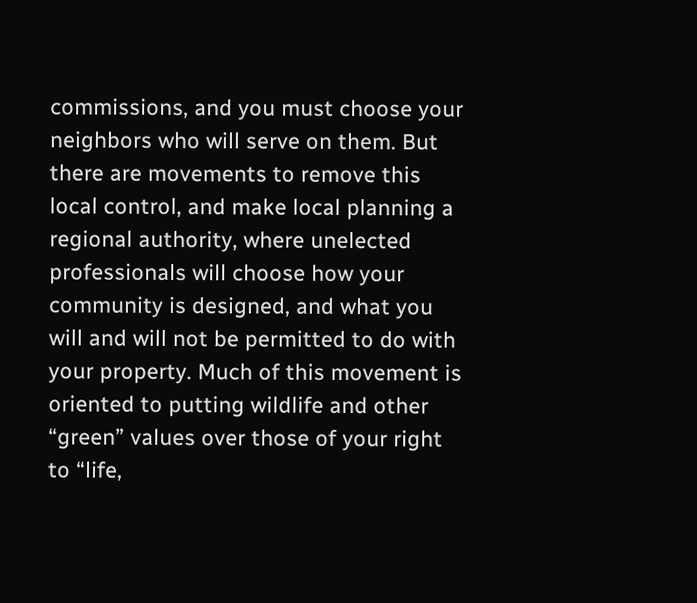commissions, and you must choose your neighbors who will serve on them. But there are movements to remove this local control, and make local planning a regional authority, where unelected professionals will choose how your community is designed, and what you will and will not be permitted to do with your property. Much of this movement is oriented to putting wildlife and other “green” values over those of your right to “life,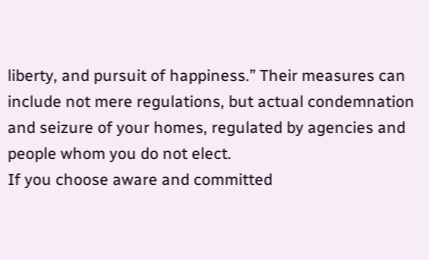liberty, and pursuit of happiness.” Their measures can include not mere regulations, but actual condemnation and seizure of your homes, regulated by agencies and people whom you do not elect.
If you choose aware and committed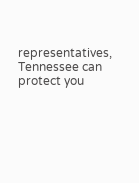representatives, Tennessee can protect you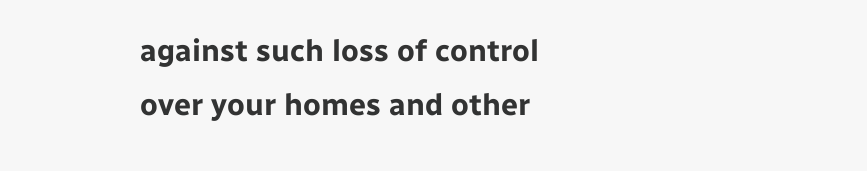against such loss of control over your homes and other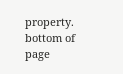property.
bottom of page